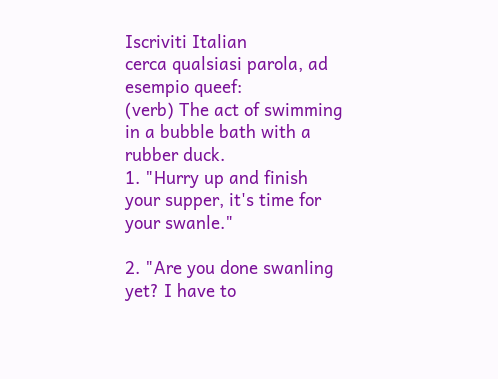Iscriviti Italian
cerca qualsiasi parola, ad esempio queef:
(verb) The act of swimming in a bubble bath with a rubber duck.
1. "Hurry up and finish your supper, it's time for your swanle."

2. "Are you done swanling yet? I have to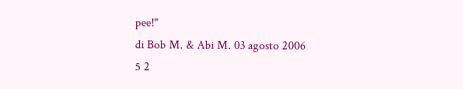pee!"
di Bob M. & Abi M. 03 agosto 2006
5 2